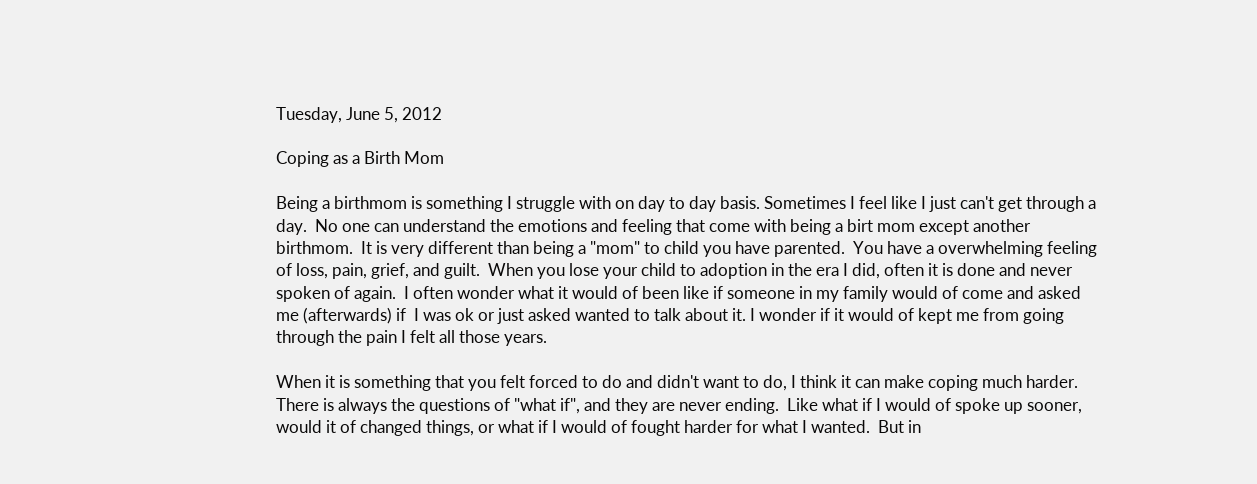Tuesday, June 5, 2012

Coping as a Birth Mom

Being a birthmom is something I struggle with on day to day basis. Sometimes I feel like I just can't get through a day.  No one can understand the emotions and feeling that come with being a birt mom except another birthmom.  It is very different than being a "mom" to child you have parented.  You have a overwhelming feeling of loss, pain, grief, and guilt.  When you lose your child to adoption in the era I did, often it is done and never spoken of again.  I often wonder what it would of been like if someone in my family would of come and asked me (afterwards) if  I was ok or just asked wanted to talk about it. I wonder if it would of kept me from going through the pain I felt all those years.

When it is something that you felt forced to do and didn't want to do, I think it can make coping much harder.  There is always the questions of "what if", and they are never ending.  Like what if I would of spoke up sooner, would it of changed things, or what if I would of fought harder for what I wanted.  But in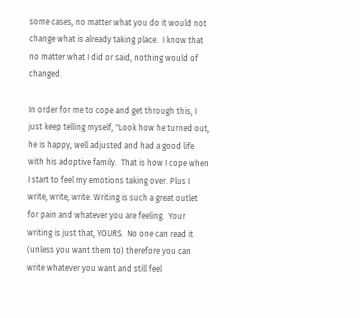some cases, no matter what you do it would not change what is already taking place.  I know that no matter what I did or said, nothing would of changed.

In order for me to cope and get through this, I just keep telling myself, "Look how he turned out, he is happy, well adjusted and had a good life with his adoptive family.  That is how I cope when I start to feel my emotions taking over. Plus I write, write, write. Writing is such a great outlet for pain and whatever you are feeling.  Your writing is just that, YOURS.  No one can read it (unless you want them to) therefore you can write whatever you want and still feel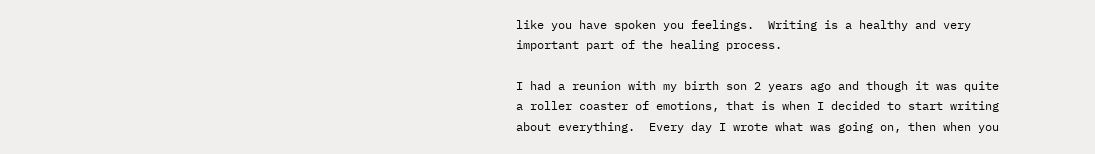like you have spoken you feelings.  Writing is a healthy and very important part of the healing process.

I had a reunion with my birth son 2 years ago and though it was quite a roller coaster of emotions, that is when I decided to start writing about everything.  Every day I wrote what was going on, then when you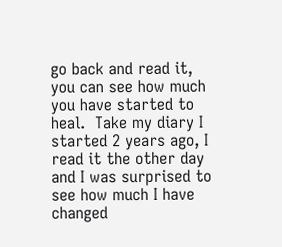go back and read it, you can see how much you have started to heal.  Take my diary I started 2 years ago, I read it the other day and I was surprised to see how much I have changed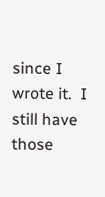since I wrote it.  I still have those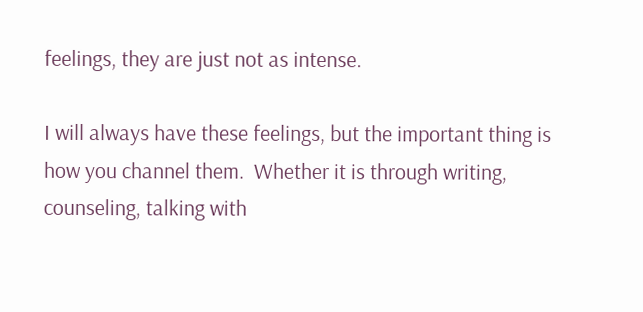feelings, they are just not as intense.

I will always have these feelings, but the important thing is how you channel them.  Whether it is through writing, counseling, talking with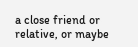a close friend or relative, or maybe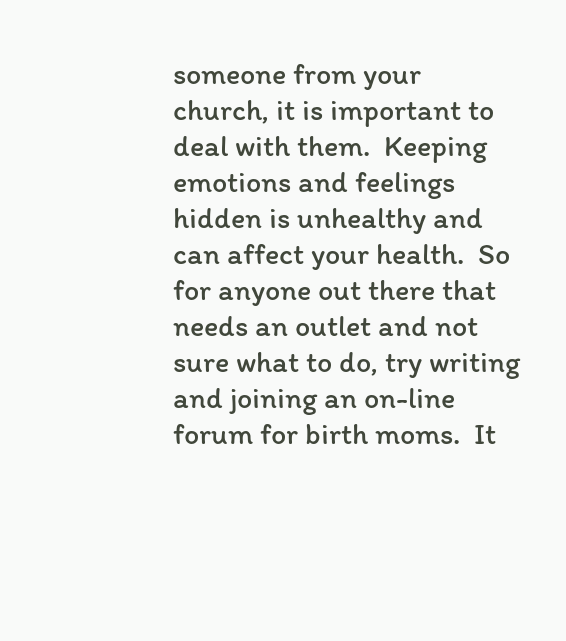someone from your church, it is important to deal with them.  Keeping emotions and feelings hidden is unhealthy and can affect your health.  So for anyone out there that needs an outlet and not sure what to do, try writing and joining an on-line forum for birth moms.  It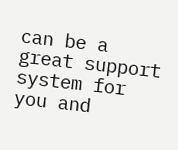can be a great support system for you and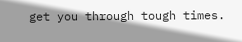get you through tough times.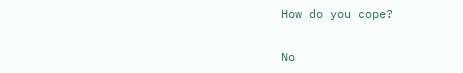How do you cope?

No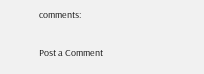comments:

Post a Comment